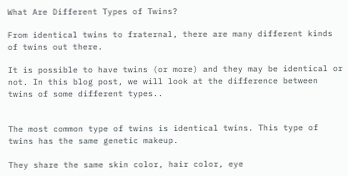What Are Different Types of Twins?

From identical twins to fraternal, there are many different kinds of twins out there.

It is possible to have twins (or more) and they may be identical or not. In this blog post, we will look at the difference between twins of some different types..


The most common type of twins is identical twins. This type of twins has the same genetic makeup.

They share the same skin color, hair color, eye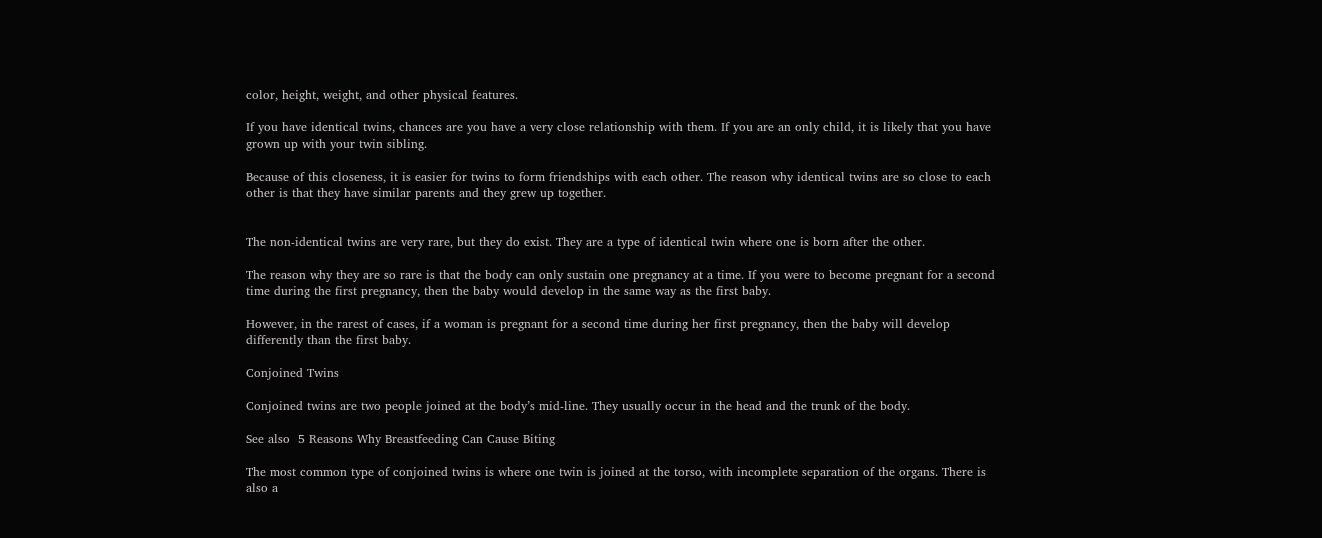color, height, weight, and other physical features.

If you have identical twins, chances are you have a very close relationship with them. If you are an only child, it is likely that you have grown up with your twin sibling.

Because of this closeness, it is easier for twins to form friendships with each other. The reason why identical twins are so close to each other is that they have similar parents and they grew up together.


The non-identical twins are very rare, but they do exist. They are a type of identical twin where one is born after the other.

The reason why they are so rare is that the body can only sustain one pregnancy at a time. If you were to become pregnant for a second time during the first pregnancy, then the baby would develop in the same way as the first baby.

However, in the rarest of cases, if a woman is pregnant for a second time during her first pregnancy, then the baby will develop differently than the first baby.

Conjoined Twins

Conjoined twins are two people joined at the body’s mid-line. They usually occur in the head and the trunk of the body.

See also  5 Reasons Why Breastfeeding Can Cause Biting

The most common type of conjoined twins is where one twin is joined at the torso, with incomplete separation of the organs. There is also a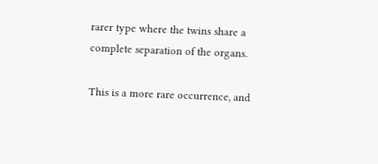rarer type where the twins share a complete separation of the organs.

This is a more rare occurrence, and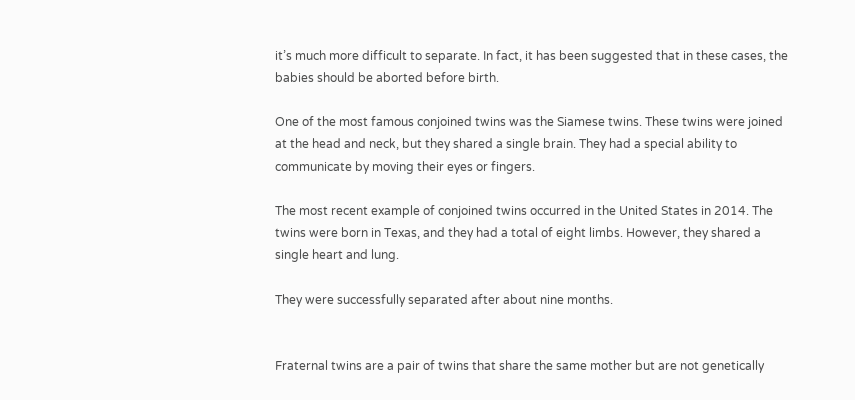it’s much more difficult to separate. In fact, it has been suggested that in these cases, the babies should be aborted before birth.

One of the most famous conjoined twins was the Siamese twins. These twins were joined at the head and neck, but they shared a single brain. They had a special ability to communicate by moving their eyes or fingers.

The most recent example of conjoined twins occurred in the United States in 2014. The twins were born in Texas, and they had a total of eight limbs. However, they shared a single heart and lung.

They were successfully separated after about nine months.


Fraternal twins are a pair of twins that share the same mother but are not genetically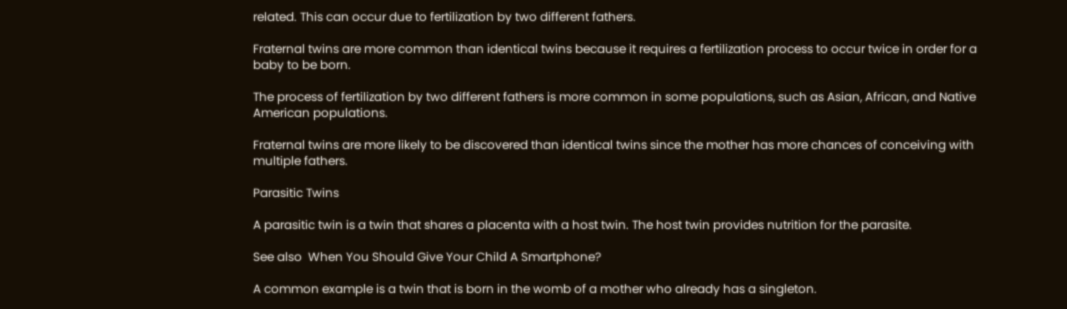related. This can occur due to fertilization by two different fathers.

Fraternal twins are more common than identical twins because it requires a fertilization process to occur twice in order for a baby to be born.

The process of fertilization by two different fathers is more common in some populations, such as Asian, African, and Native American populations.

Fraternal twins are more likely to be discovered than identical twins since the mother has more chances of conceiving with multiple fathers.

Parasitic Twins

A parasitic twin is a twin that shares a placenta with a host twin. The host twin provides nutrition for the parasite.

See also  When You Should Give Your Child A Smartphone?

A common example is a twin that is born in the womb of a mother who already has a singleton.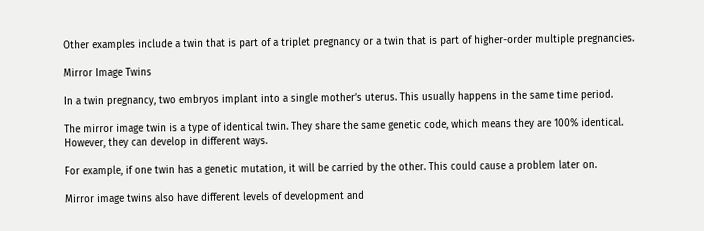Other examples include a twin that is part of a triplet pregnancy or a twin that is part of higher-order multiple pregnancies.

Mirror Image Twins

In a twin pregnancy, two embryos implant into a single mother’s uterus. This usually happens in the same time period.

The mirror image twin is a type of identical twin. They share the same genetic code, which means they are 100% identical. However, they can develop in different ways.

For example, if one twin has a genetic mutation, it will be carried by the other. This could cause a problem later on.

Mirror image twins also have different levels of development and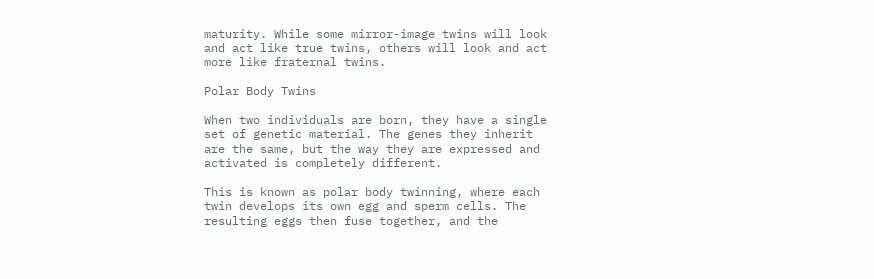maturity. While some mirror-image twins will look and act like true twins, others will look and act more like fraternal twins.

Polar Body Twins

When two individuals are born, they have a single set of genetic material. The genes they inherit are the same, but the way they are expressed and activated is completely different.

This is known as polar body twinning, where each twin develops its own egg and sperm cells. The resulting eggs then fuse together, and the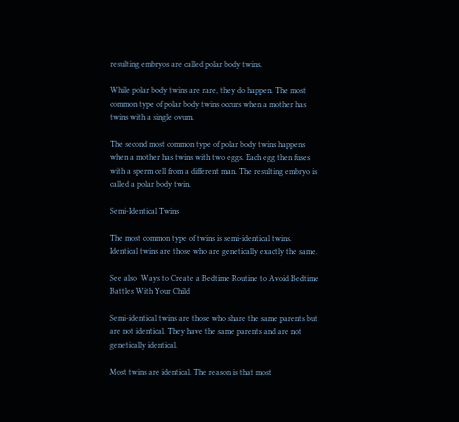resulting embryos are called polar body twins.

While polar body twins are rare, they do happen. The most common type of polar body twins occurs when a mother has twins with a single ovum.

The second most common type of polar body twins happens when a mother has twins with two eggs. Each egg then fuses with a sperm cell from a different man. The resulting embryo is called a polar body twin.

Semi-Identical Twins

The most common type of twins is semi-identical twins. Identical twins are those who are genetically exactly the same.

See also  Ways to Create a Bedtime Routine to Avoid Bedtime Battles With Your Child

Semi-identical twins are those who share the same parents but are not identical. They have the same parents and are not genetically identical.

Most twins are identical. The reason is that most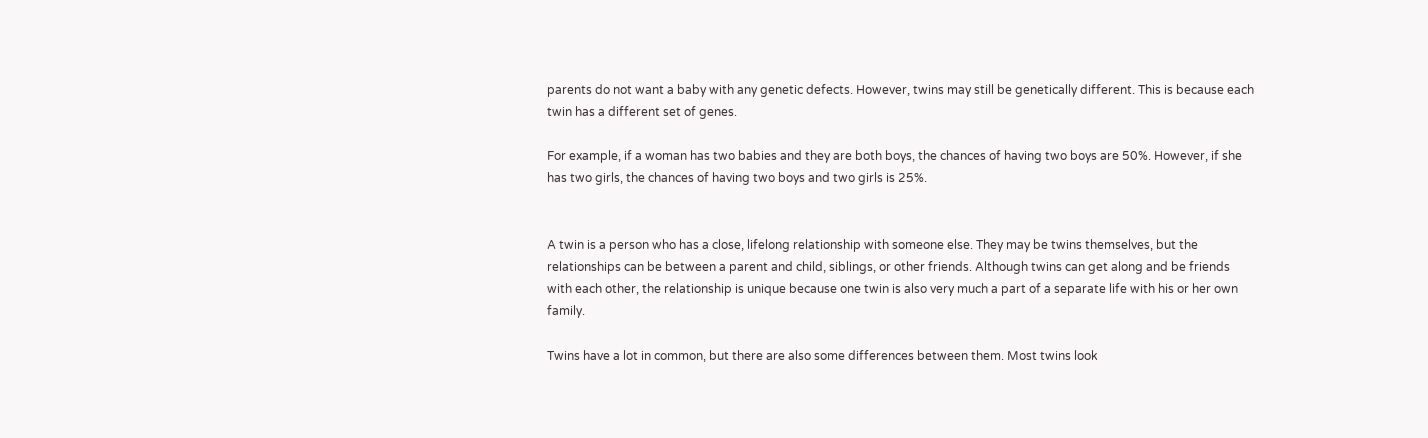parents do not want a baby with any genetic defects. However, twins may still be genetically different. This is because each twin has a different set of genes.

For example, if a woman has two babies and they are both boys, the chances of having two boys are 50%. However, if she has two girls, the chances of having two boys and two girls is 25%.


A twin is a person who has a close, lifelong relationship with someone else. They may be twins themselves, but the relationships can be between a parent and child, siblings, or other friends. Although twins can get along and be friends with each other, the relationship is unique because one twin is also very much a part of a separate life with his or her own family.

Twins have a lot in common, but there are also some differences between them. Most twins look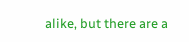alike, but there are a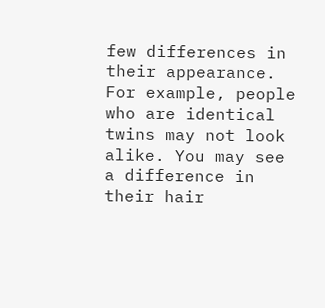few differences in their appearance. For example, people who are identical twins may not look alike. You may see a difference in their hair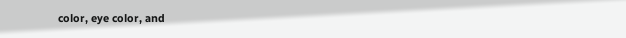color, eye color, and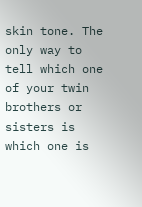skin tone. The only way to tell which one of your twin brothers or sisters is which one is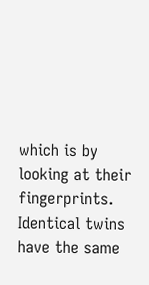which is by looking at their fingerprints. Identical twins have the same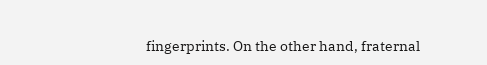fingerprints. On the other hand, fraternal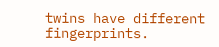twins have different fingerprints.